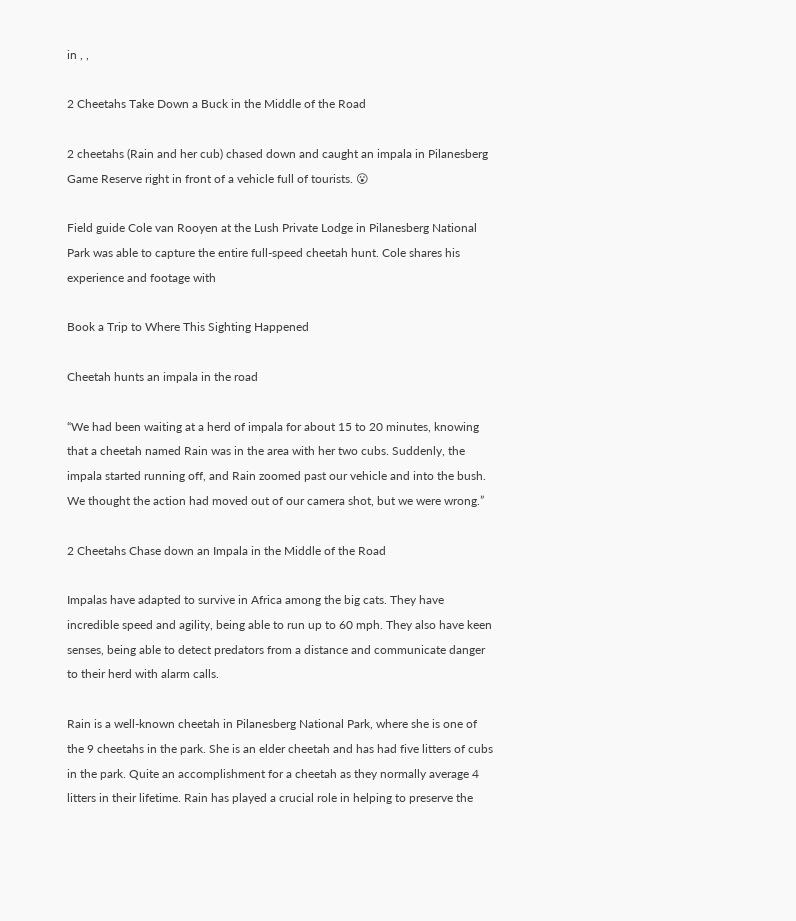in , ,

2 Cheetahs Take Down a Buck in the Middle of the Road

2 cheetahs (Rain and her cub) chased down and caught an impala in Pilanesberg Game Reserve right in front of a vehicle full of tourists. 😮

Field guide Cole van Rooyen at the Lush Private Lodge in Pilanesberg National Park was able to capture the entire full-speed cheetah hunt. Cole shares his experience and footage with

Book a Trip to Where This Sighting Happened

Cheetah hunts an impala in the road

“We had been waiting at a herd of impala for about 15 to 20 minutes, knowing that a cheetah named Rain was in the area with her two cubs. Suddenly, the impala started running off, and Rain zoomed past our vehicle and into the bush. We thought the action had moved out of our camera shot, but we were wrong.”

2 Cheetahs Chase down an Impala in the Middle of the Road

Impalas have adapted to survive in Africa among the big cats. They have incredible speed and agility, being able to run up to 60 mph. They also have keen senses, being able to detect predators from a distance and communicate danger to their herd with alarm calls.

Rain is a well-known cheetah in Pilanesberg National Park, where she is one of the 9 cheetahs in the park. She is an elder cheetah and has had five litters of cubs in the park. Quite an accomplishment for a cheetah as they normally average 4 litters in their lifetime. Rain has played a crucial role in helping to preserve the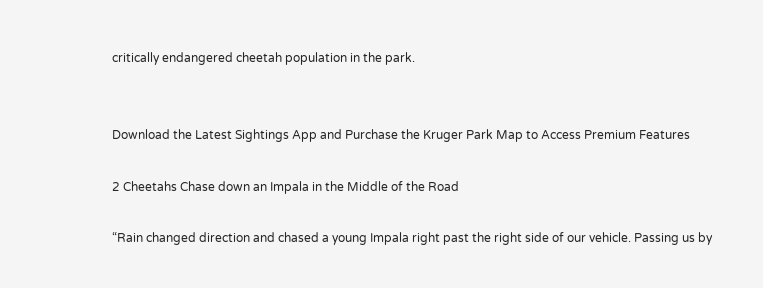critically endangered cheetah population in the park.


Download the Latest Sightings App and Purchase the Kruger Park Map to Access Premium Features

2 Cheetahs Chase down an Impala in the Middle of the Road

“Rain changed direction and chased a young Impala right past the right side of our vehicle. Passing us by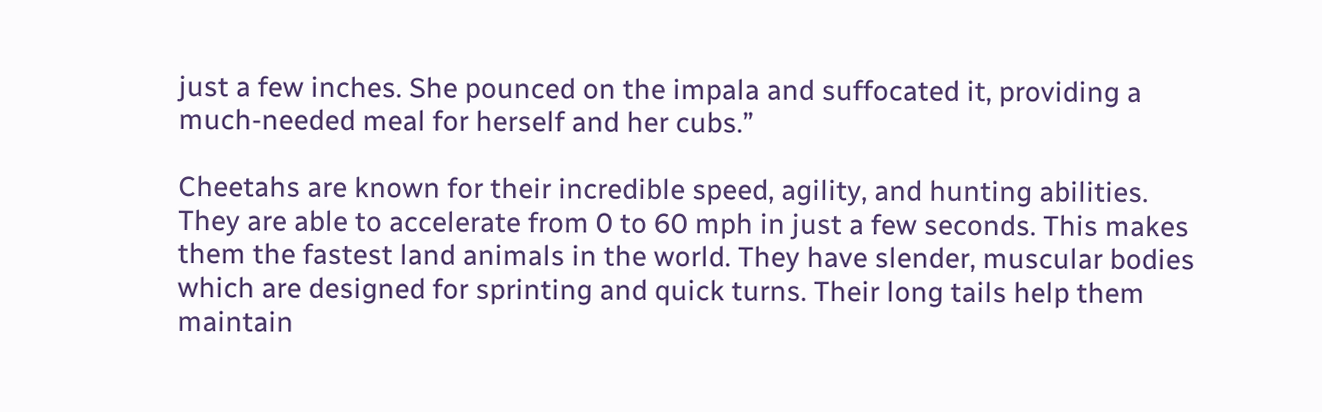just a few inches. She pounced on the impala and suffocated it, providing a much-needed meal for herself and her cubs.”

Cheetahs are known for their incredible speed, agility, and hunting abilities. They are able to accelerate from 0 to 60 mph in just a few seconds. This makes them the fastest land animals in the world. They have slender, muscular bodies which are designed for sprinting and quick turns. Their long tails help them maintain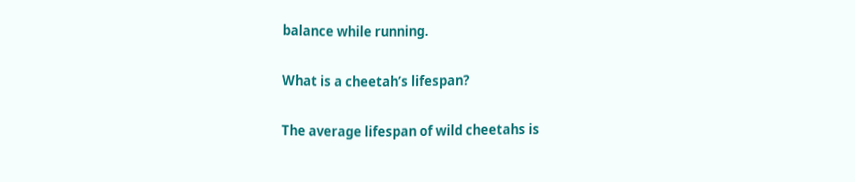balance while running.

What is a cheetah’s lifespan?

The average lifespan of wild cheetahs is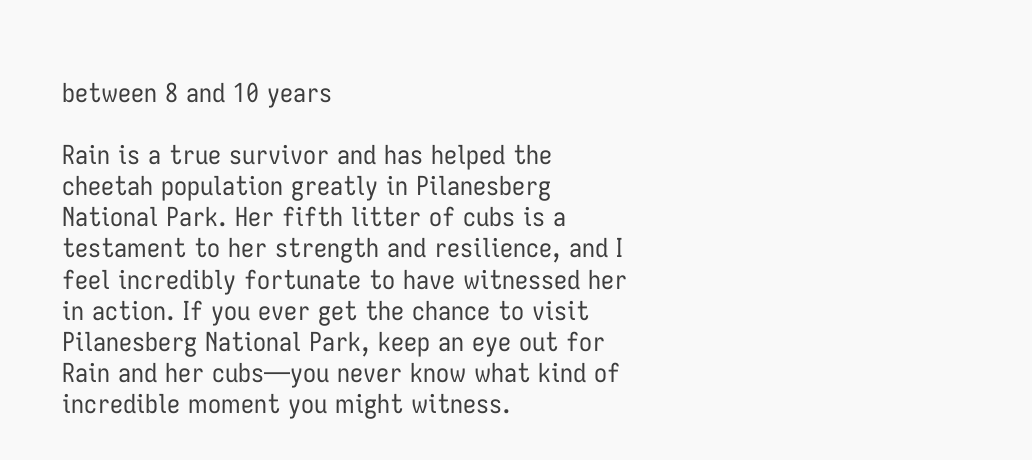between 8 and 10 years

Rain is a true survivor and has helped the cheetah population greatly in Pilanesberg National Park. Her fifth litter of cubs is a testament to her strength and resilience, and I feel incredibly fortunate to have witnessed her in action. If you ever get the chance to visit Pilanesberg National Park, keep an eye out for Rain and her cubs—you never know what kind of incredible moment you might witness.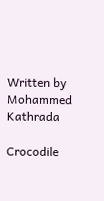Written by Mohammed Kathrada

Crocodile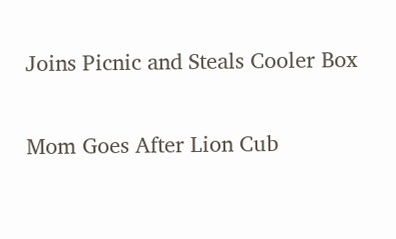Joins Picnic and Steals Cooler Box

Mom Goes After Lion Cub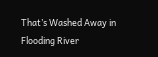That’s Washed Away in Flooding River